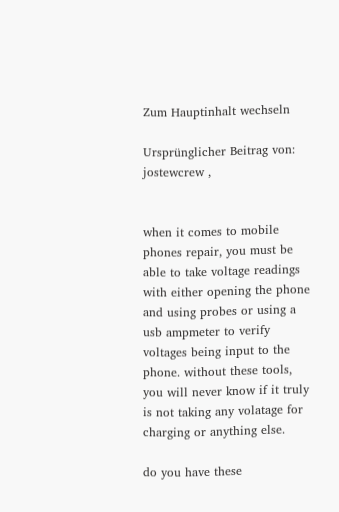Zum Hauptinhalt wechseln

Ursprünglicher Beitrag von: jostewcrew ,


when it comes to mobile phones repair, you must be able to take voltage readings with either opening the phone and using probes or using a usb ampmeter to verify voltages being input to the phone. without these tools, you will never know if it truly is not taking any volatage for charging or anything else.

do you have these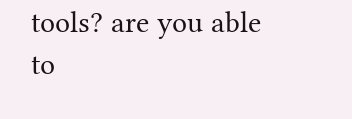tools? are you able to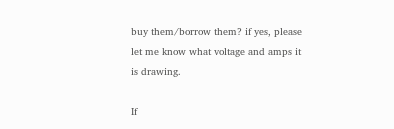buy them/borrow them? if yes, please let me know what voltage and amps it is drawing.

If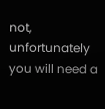not, unfortunately you will need a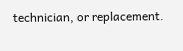technician, or replacement.